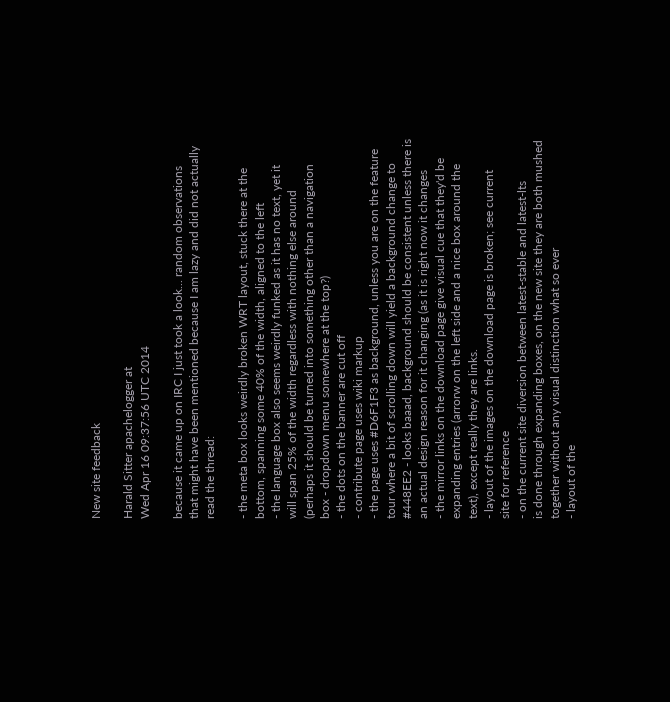New site feedback

Harald Sitter apachelogger at
Wed Apr 16 09:37:56 UTC 2014

because it came up on IRC I just took a look... random observations
that might have been mentioned because I am lazy and did not actually
read the thread:

- the meta box looks weirdly broken WRT layout, stuck there at the
bottom, spanning some 40% of the width, aligned to the left
- the language box also seems weirdly funked as it has no text, yet it
will span 25% of the width regardless with nothing else around
(perhaps it should be turned into something other than a navigation
box - dropdown menu somewhere at the top?)
- the dots on the banner are cut off
- contribute page uses wiki markup
- the page uses #D6F1F3 as background, unless you are on the feature
tour where a bit of scrolling down will yield a background change to
#448EE2 - looks baaad, background should be consistent unless there is
an actual design reason for it changing (as it is right now it changes
- the mirror links on the download page give visual cue that they'd be
expanding entries (arrorw on the left side and a nice box around the
text), except really they are links.
- layout of the images on the download page is broken; see current
site for reference
- on the current site diversion between latest-stable and latest-lts
is done through expanding boxes, on the new site they are both mushed
together without any visual distinction what so ever
- layout of the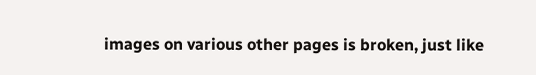images on various other pages is broken, just like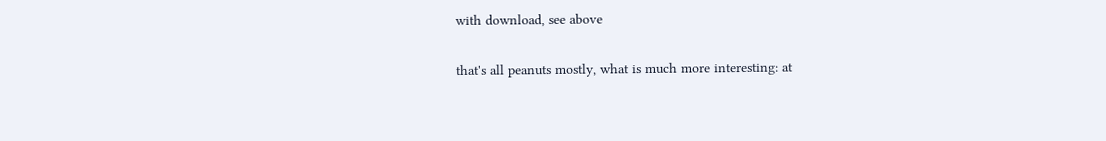with download, see above

that's all peanuts mostly, what is much more interesting: at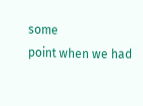some
point when we had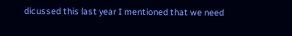dicussed this last year I mentioned that we need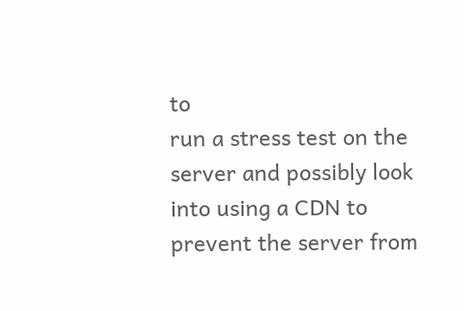to
run a stress test on the server and possibly look into using a CDN to
prevent the server from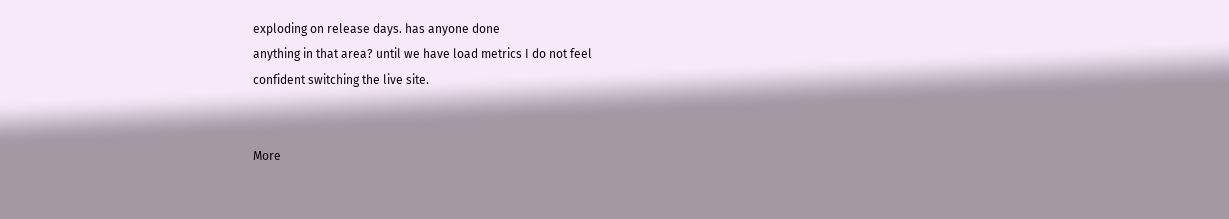exploding on release days. has anyone done
anything in that area? until we have load metrics I do not feel
confident switching the live site.


More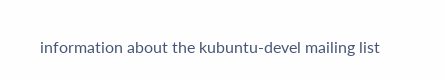information about the kubuntu-devel mailing list